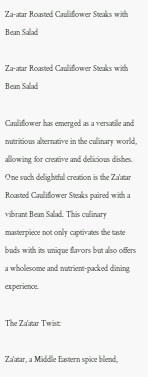Za-atar Roasted Cauliflower Steaks with Bean Salad

Za-atar Roasted Cauliflower Steaks with Bean Salad

Cauliflower has emerged as a versatile and nutritious alternative in the culinary world, allowing for creative and delicious dishes. One such delightful creation is the Za’atar Roasted Cauliflower Steaks paired with a vibrant Bean Salad. This culinary masterpiece not only captivates the taste buds with its unique flavors but also offers a wholesome and nutrient-packed dining experience.

The Za’atar Twist:

Za’atar, a Middle Eastern spice blend,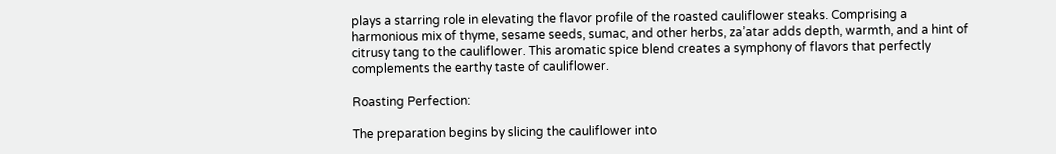plays a starring role in elevating the flavor profile of the roasted cauliflower steaks. Comprising a harmonious mix of thyme, sesame seeds, sumac, and other herbs, za’atar adds depth, warmth, and a hint of citrusy tang to the cauliflower. This aromatic spice blend creates a symphony of flavors that perfectly complements the earthy taste of cauliflower.

Roasting Perfection:

The preparation begins by slicing the cauliflower into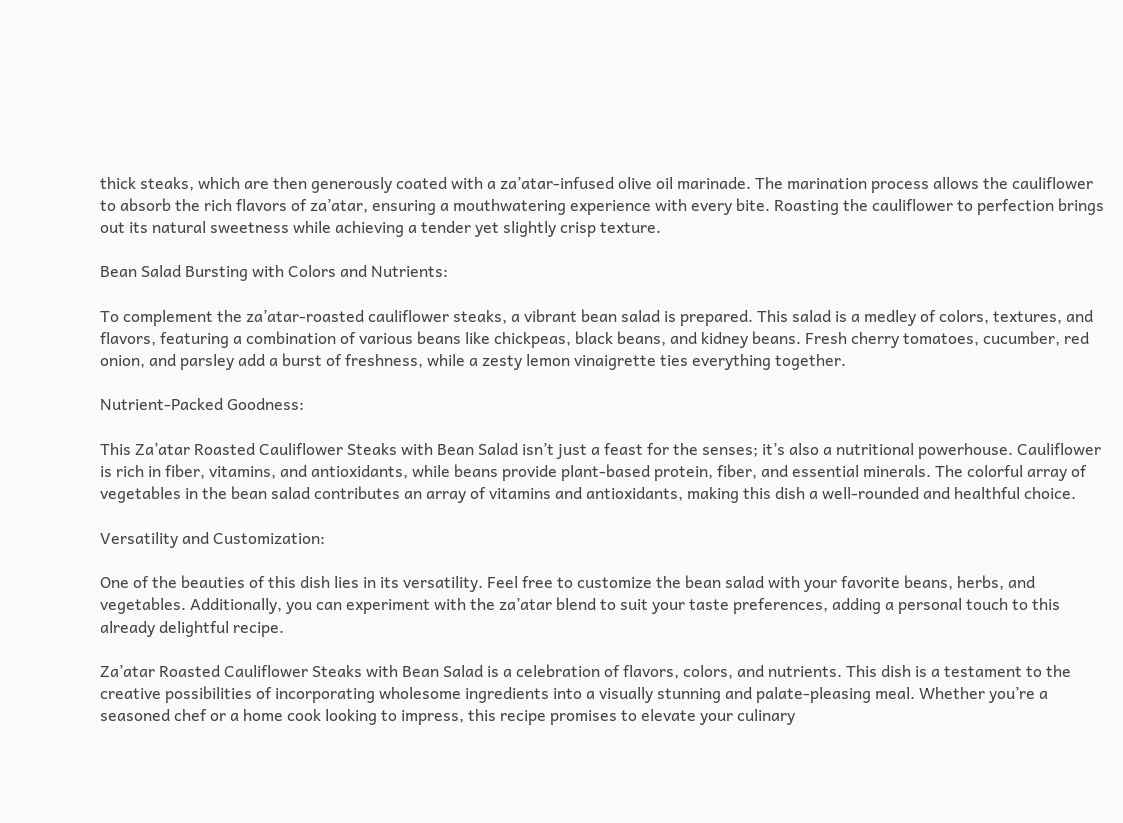thick steaks, which are then generously coated with a za’atar-infused olive oil marinade. The marination process allows the cauliflower to absorb the rich flavors of za’atar, ensuring a mouthwatering experience with every bite. Roasting the cauliflower to perfection brings out its natural sweetness while achieving a tender yet slightly crisp texture.

Bean Salad Bursting with Colors and Nutrients:

To complement the za’atar-roasted cauliflower steaks, a vibrant bean salad is prepared. This salad is a medley of colors, textures, and flavors, featuring a combination of various beans like chickpeas, black beans, and kidney beans. Fresh cherry tomatoes, cucumber, red onion, and parsley add a burst of freshness, while a zesty lemon vinaigrette ties everything together.

Nutrient-Packed Goodness:

This Za’atar Roasted Cauliflower Steaks with Bean Salad isn’t just a feast for the senses; it’s also a nutritional powerhouse. Cauliflower is rich in fiber, vitamins, and antioxidants, while beans provide plant-based protein, fiber, and essential minerals. The colorful array of vegetables in the bean salad contributes an array of vitamins and antioxidants, making this dish a well-rounded and healthful choice.

Versatility and Customization:

One of the beauties of this dish lies in its versatility. Feel free to customize the bean salad with your favorite beans, herbs, and vegetables. Additionally, you can experiment with the za’atar blend to suit your taste preferences, adding a personal touch to this already delightful recipe.

Za’atar Roasted Cauliflower Steaks with Bean Salad is a celebration of flavors, colors, and nutrients. This dish is a testament to the creative possibilities of incorporating wholesome ingredients into a visually stunning and palate-pleasing meal. Whether you’re a seasoned chef or a home cook looking to impress, this recipe promises to elevate your culinary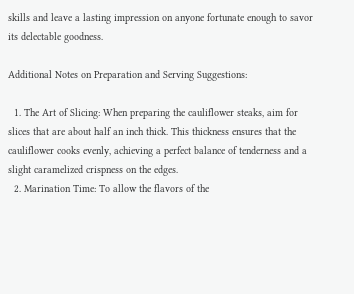skills and leave a lasting impression on anyone fortunate enough to savor its delectable goodness.

Additional Notes on Preparation and Serving Suggestions:

  1. The Art of Slicing: When preparing the cauliflower steaks, aim for slices that are about half an inch thick. This thickness ensures that the cauliflower cooks evenly, achieving a perfect balance of tenderness and a slight caramelized crispness on the edges.
  2. Marination Time: To allow the flavors of the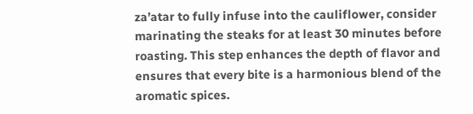za’atar to fully infuse into the cauliflower, consider marinating the steaks for at least 30 minutes before roasting. This step enhances the depth of flavor and ensures that every bite is a harmonious blend of the aromatic spices.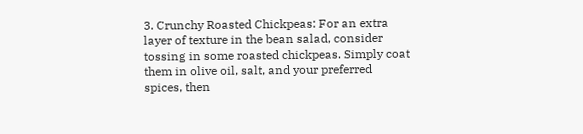3. Crunchy Roasted Chickpeas: For an extra layer of texture in the bean salad, consider tossing in some roasted chickpeas. Simply coat them in olive oil, salt, and your preferred spices, then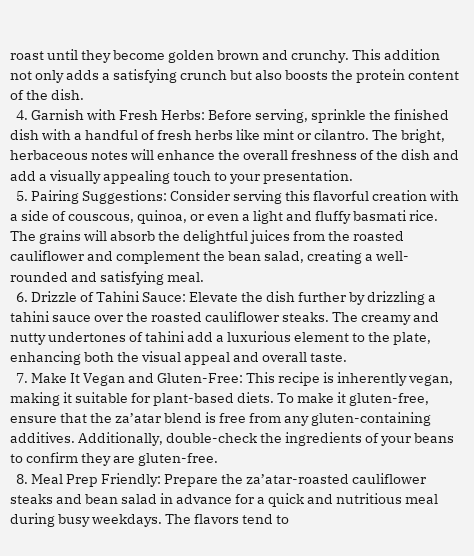roast until they become golden brown and crunchy. This addition not only adds a satisfying crunch but also boosts the protein content of the dish.
  4. Garnish with Fresh Herbs: Before serving, sprinkle the finished dish with a handful of fresh herbs like mint or cilantro. The bright, herbaceous notes will enhance the overall freshness of the dish and add a visually appealing touch to your presentation.
  5. Pairing Suggestions: Consider serving this flavorful creation with a side of couscous, quinoa, or even a light and fluffy basmati rice. The grains will absorb the delightful juices from the roasted cauliflower and complement the bean salad, creating a well-rounded and satisfying meal.
  6. Drizzle of Tahini Sauce: Elevate the dish further by drizzling a tahini sauce over the roasted cauliflower steaks. The creamy and nutty undertones of tahini add a luxurious element to the plate, enhancing both the visual appeal and overall taste.
  7. Make It Vegan and Gluten-Free: This recipe is inherently vegan, making it suitable for plant-based diets. To make it gluten-free, ensure that the za’atar blend is free from any gluten-containing additives. Additionally, double-check the ingredients of your beans to confirm they are gluten-free.
  8. Meal Prep Friendly: Prepare the za’atar-roasted cauliflower steaks and bean salad in advance for a quick and nutritious meal during busy weekdays. The flavors tend to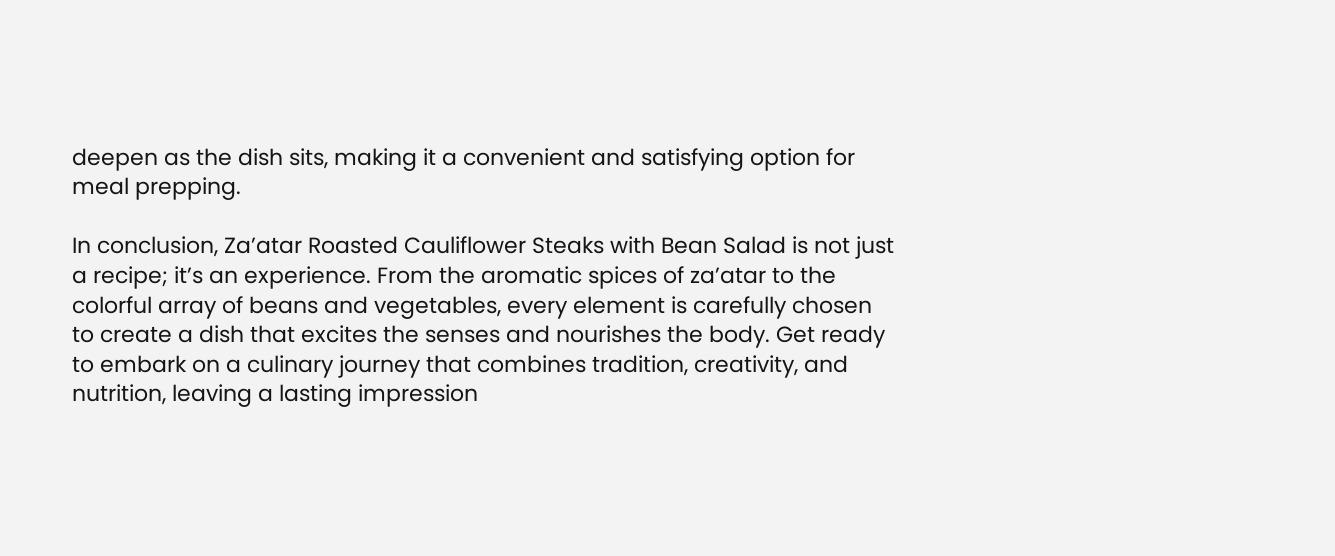deepen as the dish sits, making it a convenient and satisfying option for meal prepping.

In conclusion, Za’atar Roasted Cauliflower Steaks with Bean Salad is not just a recipe; it’s an experience. From the aromatic spices of za’atar to the colorful array of beans and vegetables, every element is carefully chosen to create a dish that excites the senses and nourishes the body. Get ready to embark on a culinary journey that combines tradition, creativity, and nutrition, leaving a lasting impression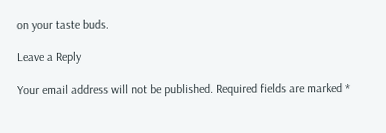on your taste buds.

Leave a Reply

Your email address will not be published. Required fields are marked *